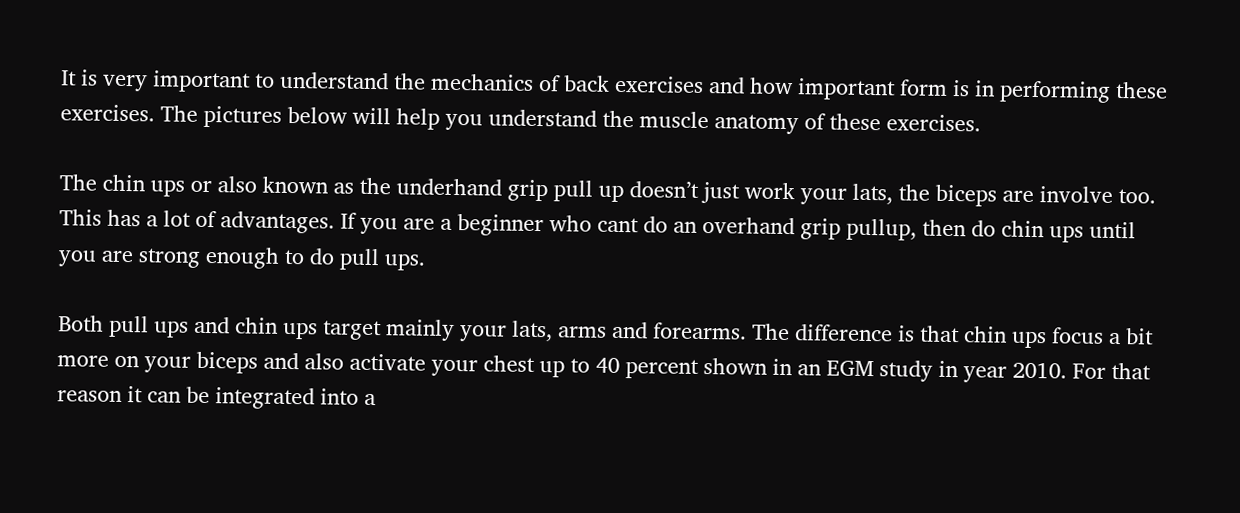It is very important to understand the mechanics of back exercises and how important form is in performing these exercises. The pictures below will help you understand the muscle anatomy of these exercises.

The chin ups or also known as the underhand grip pull up doesn’t just work your lats, the biceps are involve too. This has a lot of advantages. If you are a beginner who cant do an overhand grip pullup, then do chin ups until you are strong enough to do pull ups.

Both pull ups and chin ups target mainly your lats, arms and forearms. The difference is that chin ups focus a bit more on your biceps and also activate your chest up to 40 percent shown in an EGM study in year 2010. For that reason it can be integrated into a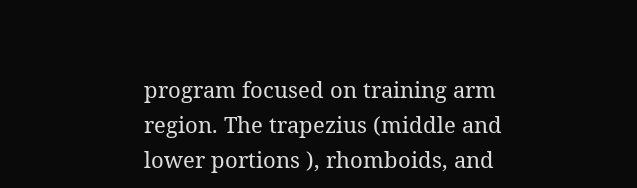program focused on training arm region. The trapezius (middle and lower portions ), rhomboids, and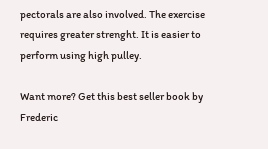pectorals are also involved. The exercise requires greater strenght. It is easier to perform using high pulley.

Want more? Get this best seller book by Frederic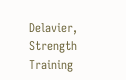Delavier, Strength Training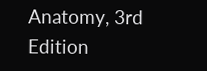Anatomy, 3rd Edition